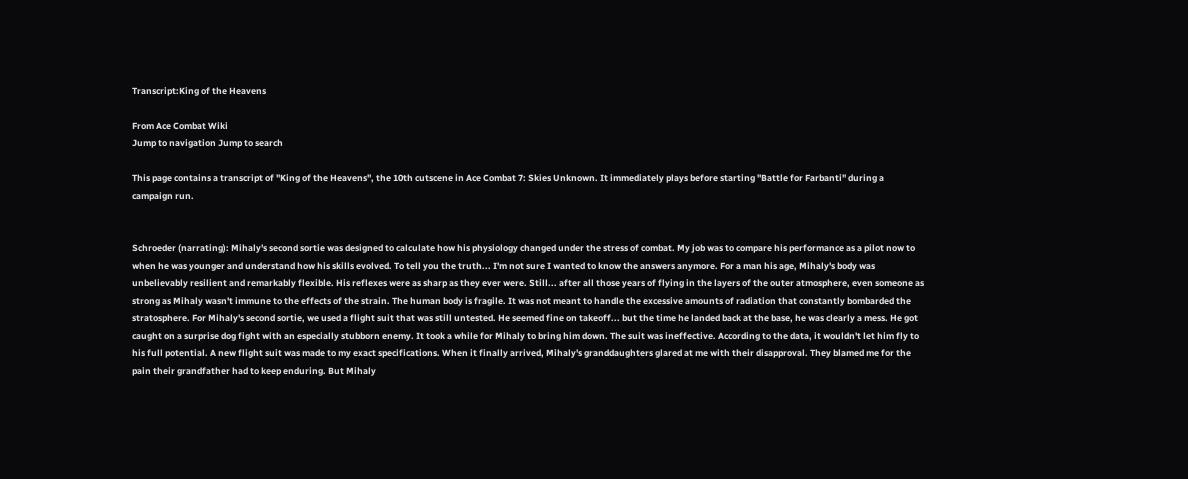Transcript:King of the Heavens

From Ace Combat Wiki
Jump to navigation Jump to search

This page contains a transcript of "King of the Heavens", the 10th cutscene in Ace Combat 7: Skies Unknown. It immediately plays before starting "Battle for Farbanti" during a campaign run.


Schroeder (narrating): Mihaly's second sortie was designed to calculate how his physiology changed under the stress of combat. My job was to compare his performance as a pilot now to when he was younger and understand how his skills evolved. To tell you the truth... I'm not sure I wanted to know the answers anymore. For a man his age, Mihaly's body was unbelievably resilient and remarkably flexible. His reflexes were as sharp as they ever were. Still... after all those years of flying in the layers of the outer atmosphere, even someone as strong as Mihaly wasn't immune to the effects of the strain. The human body is fragile. It was not meant to handle the excessive amounts of radiation that constantly bombarded the stratosphere. For Mihaly's second sortie, we used a flight suit that was still untested. He seemed fine on takeoff... but the time he landed back at the base, he was clearly a mess. He got caught on a surprise dog fight with an especially stubborn enemy. It took a while for Mihaly to bring him down. The suit was ineffective. According to the data, it wouldn't let him fly to his full potential. A new flight suit was made to my exact specifications. When it finally arrived, Mihaly's granddaughters glared at me with their disapproval. They blamed me for the pain their grandfather had to keep enduring. But Mihaly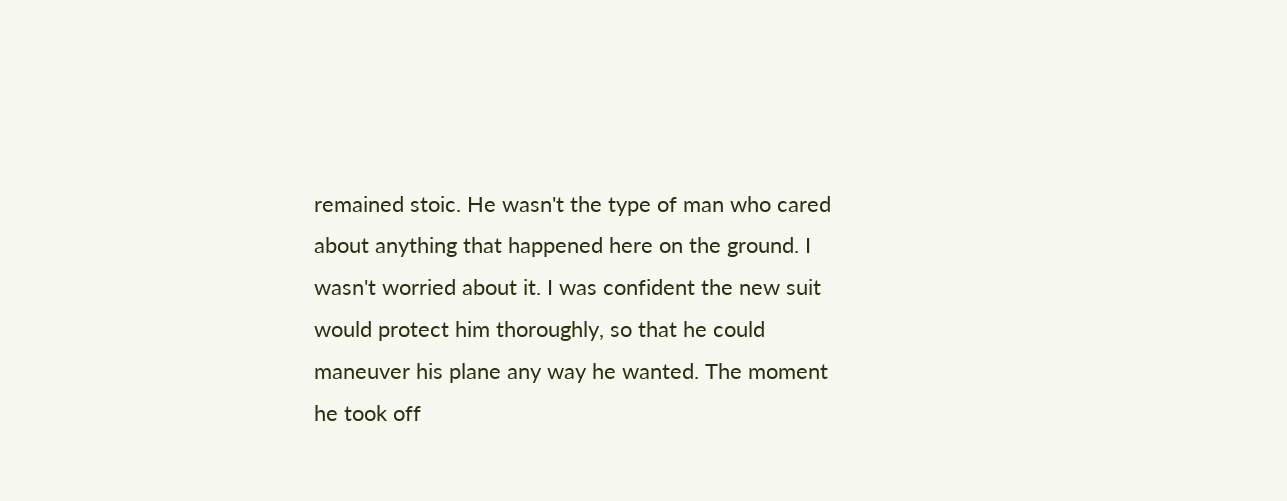remained stoic. He wasn't the type of man who cared about anything that happened here on the ground. I wasn't worried about it. I was confident the new suit would protect him thoroughly, so that he could maneuver his plane any way he wanted. The moment he took off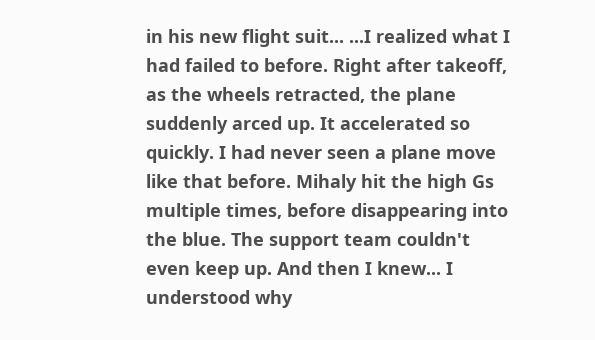in his new flight suit... ...I realized what I had failed to before. Right after takeoff, as the wheels retracted, the plane suddenly arced up. It accelerated so quickly. I had never seen a plane move like that before. Mihaly hit the high Gs multiple times, before disappearing into the blue. The support team couldn't even keep up. And then I knew... I understood why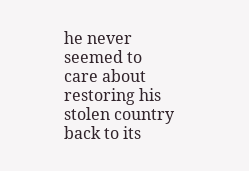he never seemed to care about restoring his stolen country back to its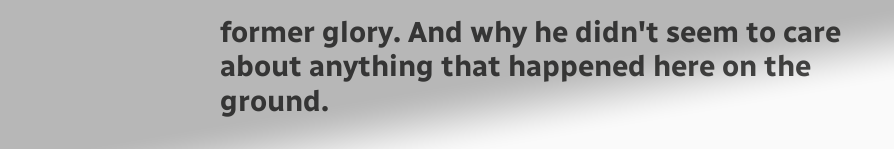former glory. And why he didn't seem to care about anything that happened here on the ground.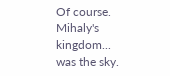Of course. Mihaly's kingdom... was the sky.